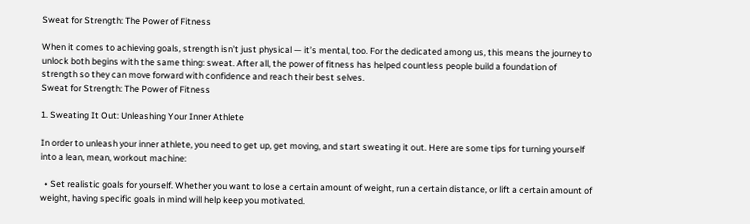Sweat for Strength: The Power of Fitness

When it comes to achieving goals, strength isn’t just physical — it’s mental, too. For the dedicated among us, this means the journey to unlock both begins with the same thing: sweat. After all, the power of fitness has helped countless people build a foundation of strength so they can move forward with confidence and reach their best selves.
Sweat for Strength: The Power of Fitness

1. Sweating It Out: Unleashing Your Inner Athlete

In order to unleash your inner athlete, you need to get up, get moving, and start sweating it out. Here are some tips for turning yourself into a lean, mean, workout machine:

  • Set realistic goals for yourself. Whether you want to lose a certain amount of weight, run a certain distance, or lift a certain amount of weight, having specific goals in mind will help keep you motivated.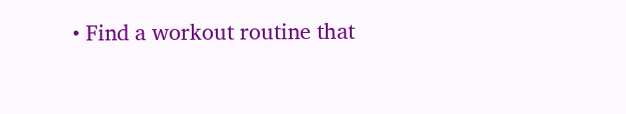• Find a workout routine that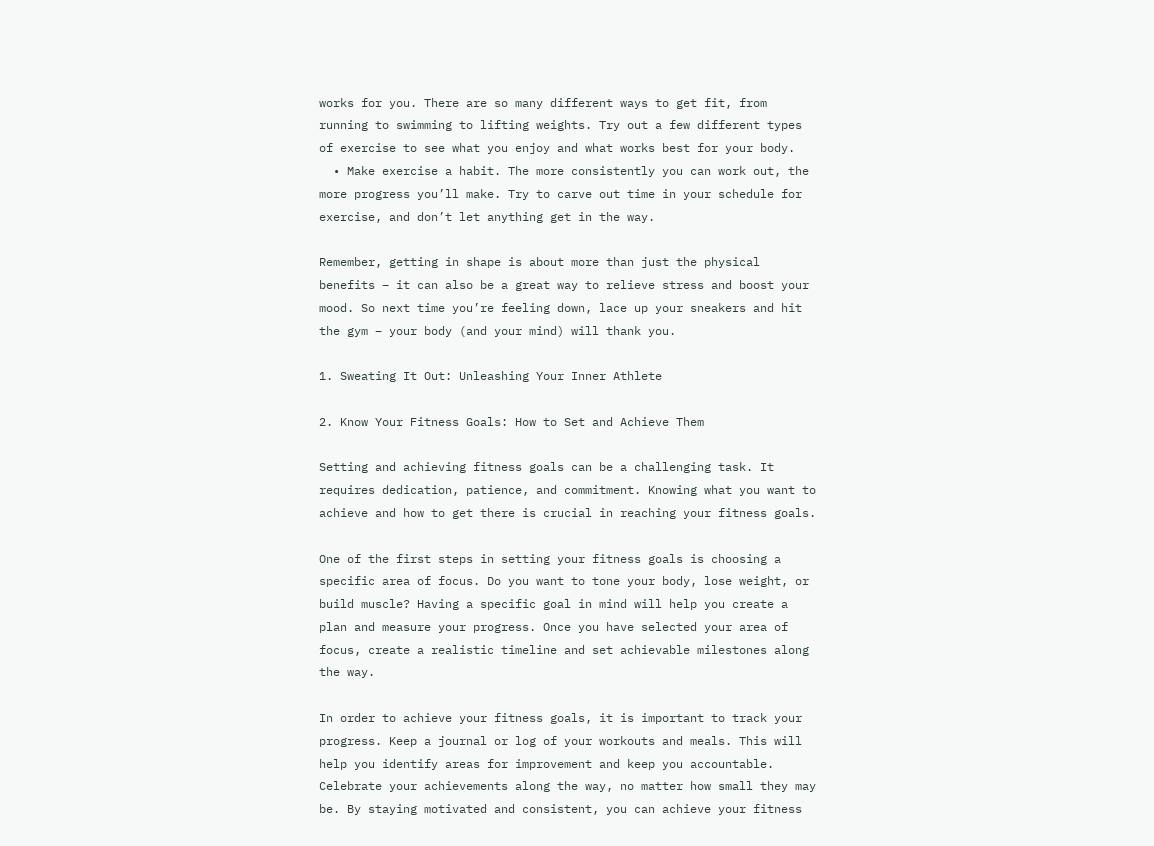works for you. There are so many different ways to get fit, from running to swimming to lifting weights. Try out a few different types of exercise to see what you enjoy and what works best for your body.
  • Make exercise a habit. The more consistently you can work out, the more progress you’ll make. Try to carve out time in your schedule for exercise, and don’t let anything get in the way.

Remember, getting in shape is about more than just the physical benefits – it can also be a great way to relieve stress and boost your mood. So next time you’re feeling down, lace up your sneakers and hit the gym – your body (and your mind) will thank you.

1. Sweating It Out: Unleashing Your Inner Athlete

2. Know Your Fitness Goals: How to Set and Achieve Them

Setting and achieving fitness goals can be a challenging task. It requires dedication, patience, and commitment. Knowing what you want to achieve and how to get there is crucial in reaching your fitness goals.

One of the first steps in setting your fitness goals is choosing a specific area of focus. Do you want to tone your body, lose weight, or build muscle? Having a specific goal in mind will help you create a plan and measure your progress. Once you have selected your area of focus, create a realistic timeline and set achievable milestones along the way.

In order to achieve your fitness goals, it is important to track your progress. Keep a journal or log of your workouts and meals. This will help you identify areas for improvement and keep you accountable. Celebrate your achievements along the way, no matter how small they may be. By staying motivated and consistent, you can achieve your fitness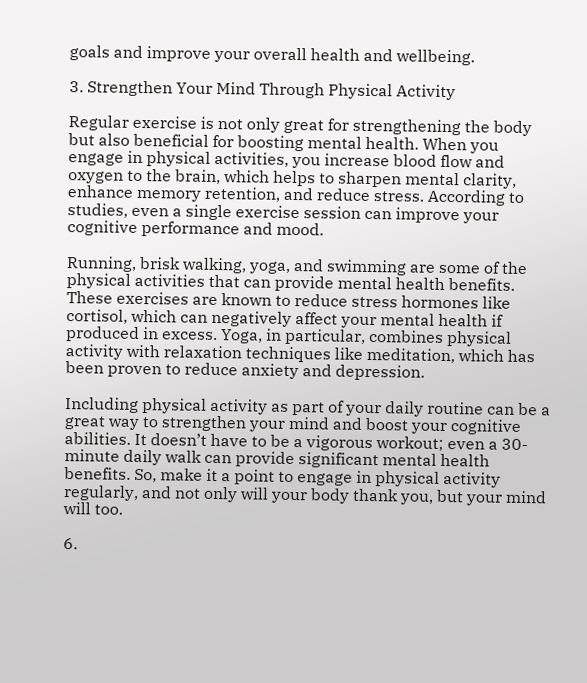goals and improve your overall health and wellbeing.

3. Strengthen Your Mind Through Physical Activity

Regular exercise is not only great for strengthening the body but also beneficial for boosting mental health. When you engage in physical activities, you increase blood flow and oxygen to the brain, which helps to sharpen mental clarity, enhance memory retention, and reduce stress. According to studies, even a single exercise session can improve your cognitive performance and mood.

Running, brisk walking, yoga, and swimming are some of the physical activities that can provide mental health benefits. These exercises are known to reduce stress hormones like cortisol, which can negatively affect your mental health if produced in excess. Yoga, in particular, combines physical activity with relaxation techniques like meditation, which has been proven to reduce anxiety and depression.

Including physical activity as part of your daily routine can be a great way to strengthen your mind and boost your cognitive abilities. It doesn’t have to be a vigorous workout; even a 30-minute daily walk can provide significant mental health benefits. So, make it a point to engage in physical activity regularly, and not only will your body thank you, but your mind will too.

6.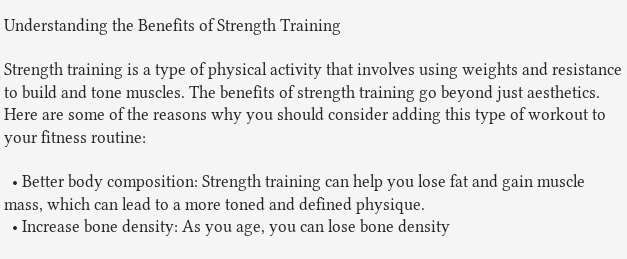Understanding the Benefits of Strength Training

Strength training is a type of physical activity that involves using weights and resistance to build and tone muscles. The benefits of strength training go beyond just aesthetics. Here are some of the reasons why you should consider adding this type of workout to your fitness routine:

  • Better body composition: Strength training can help you lose fat and gain muscle mass, which can lead to a more toned and defined physique.
  • Increase bone density: As you age, you can lose bone density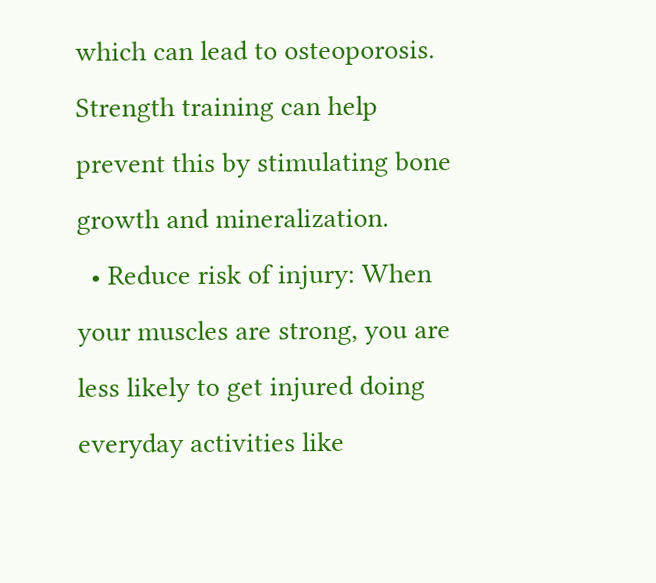which can lead to osteoporosis. Strength training can help prevent this by stimulating bone growth and mineralization.
  • Reduce risk of injury: When your muscles are strong, you are less likely to get injured doing everyday activities like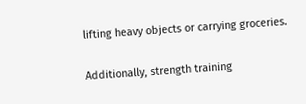lifting heavy objects or carrying groceries.

Additionally, strength training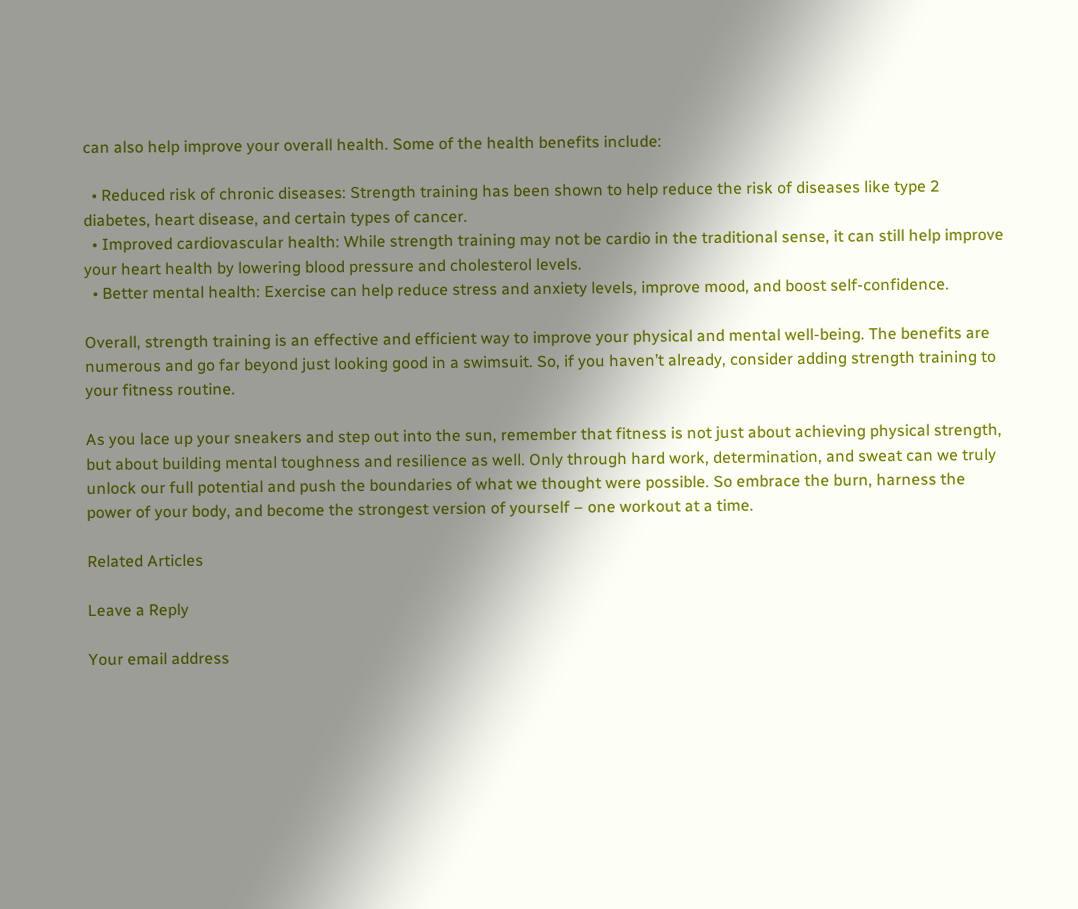can also help improve your overall health. Some of the health benefits include:

  • Reduced risk of chronic diseases: Strength training has been shown to help reduce the risk of diseases like type 2 diabetes, heart disease, and certain types of cancer.
  • Improved cardiovascular health: While strength training may not be cardio in the traditional sense, it can still help improve your heart health by lowering blood pressure and cholesterol levels.
  • Better mental health: Exercise can help reduce stress and anxiety levels, improve mood, and boost self-confidence.

Overall, strength training is an effective and efficient way to improve your physical and mental well-being. The benefits are numerous and go far beyond just looking good in a swimsuit. So, if you haven’t already, consider adding strength training to your fitness routine.

As you lace up your sneakers and step out into the sun, remember that fitness is not just about achieving physical strength, but about building mental toughness and resilience as well. Only through hard work, determination, and sweat can we truly unlock our full potential and push the boundaries of what we thought were possible. So embrace the burn, harness the power of your body, and become the strongest version of yourself – one workout at a time.

Related Articles

Leave a Reply

Your email address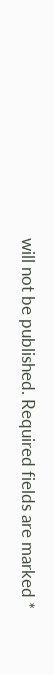will not be published. Required fields are marked *